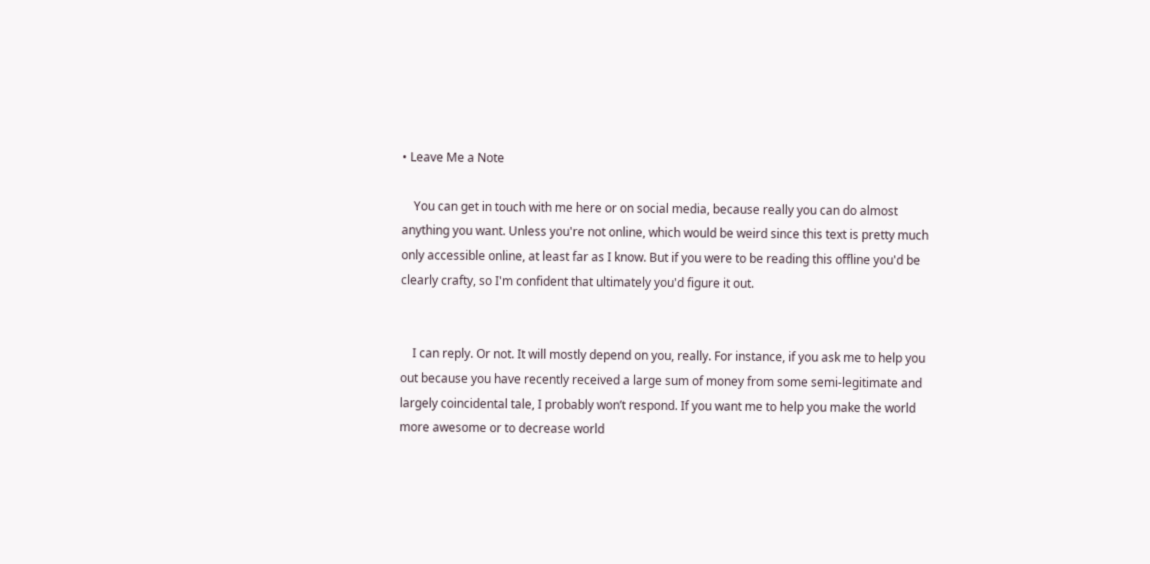• Leave Me a Note

    You can get in touch with me here or on social media, because really you can do almost anything you want. Unless you're not online, which would be weird since this text is pretty much only accessible online, at least far as I know. But if you were to be reading this offline you'd be clearly crafty, so I'm confident that ultimately you'd figure it out.


    I can reply. Or not. It will mostly depend on you, really. For instance, if you ask me to help you out because you have recently received a large sum of money from some semi-legitimate and largely coincidental tale, I probably won’t respond. If you want me to help you make the world more awesome or to decrease world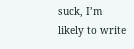suck, I’m likely to write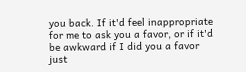you back. If it'd feel inappropriate for me to ask you a favor, or if it'd be awkward if I did you a favor just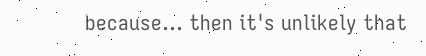because... then it's unlikely that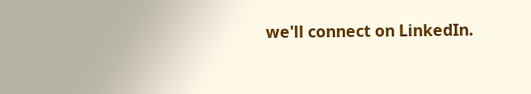we'll connect on LinkedIn.